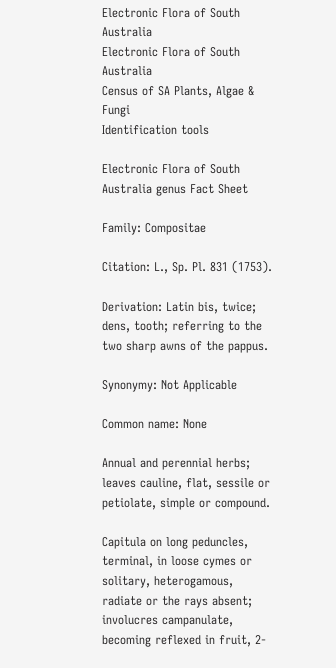Electronic Flora of South Australia
Electronic Flora of South Australia
Census of SA Plants, Algae & Fungi
Identification tools

Electronic Flora of South Australia genus Fact Sheet

Family: Compositae

Citation: L., Sp. Pl. 831 (1753).

Derivation: Latin bis, twice; dens, tooth; referring to the two sharp awns of the pappus.

Synonymy: Not Applicable

Common name: None

Annual and perennial herbs; leaves cauline, flat, sessile or petiolate, simple or compound.

Capitula on long peduncles, terminal, in loose cymes or solitary, heterogamous, radiate or the rays absent; involucres campanulate, becoming reflexed in fruit, 2-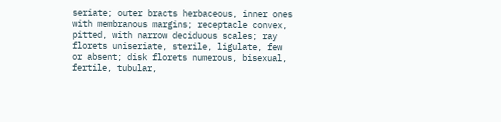seriate; outer bracts herbaceous, inner ones with membranous margins; receptacle convex, pitted, with narrow deciduous scales; ray florets uniseriate, sterile, ligulate, few or absent; disk florets numerous, bisexual, fertile, tubular,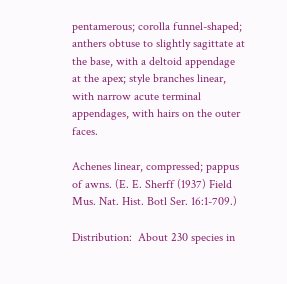pentamerous; corolla funnel-shaped; anthers obtuse to slightly sagittate at the base, with a deltoid appendage at the apex; style branches linear, with narrow acute terminal appendages, with hairs on the outer faces.

Achenes linear, compressed; pappus of awns. (E. E. Sherff (1937) Field Mus. Nat. Hist. Botl Ser. 16:1-709.)

Distribution:  About 230 species in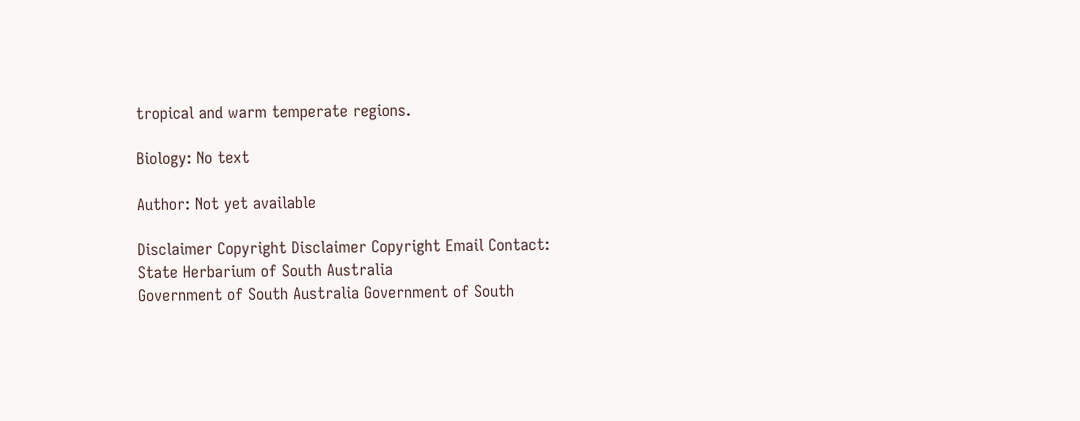tropical and warm temperate regions.

Biology: No text

Author: Not yet available

Disclaimer Copyright Disclaimer Copyright Email Contact:
State Herbarium of South Australia
Government of South Australia Government of South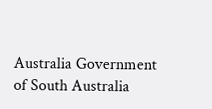Australia Government of South Australia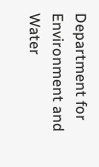Department for Environment and Water